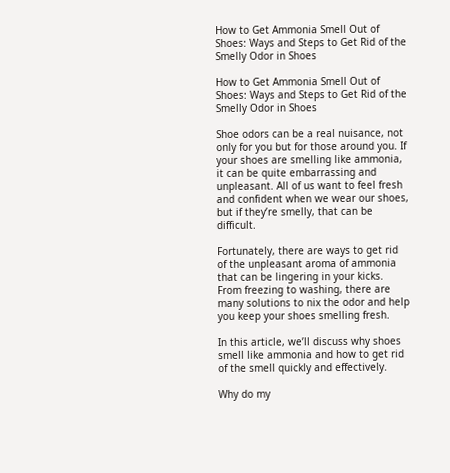How to Get Ammonia Smell Out of Shoes: Ways and Steps to Get Rid of the Smelly Odor in Shoes

How to Get Ammonia Smell Out of Shoes: Ways and Steps to Get Rid of the Smelly Odor in Shoes

Shoe odors can be a real nuisance, not only for you but for those around you. If your shoes are smelling like ammonia, it can be quite embarrassing and unpleasant. All of us want to feel fresh and confident when we wear our shoes, but if they’re smelly, that can be difficult.

Fortunately, there are ways to get rid of the unpleasant aroma of ammonia that can be lingering in your kicks. From freezing to washing, there are many solutions to nix the odor and help you keep your shoes smelling fresh.

In this article, we’ll discuss why shoes smell like ammonia and how to get rid of the smell quickly and effectively.

Why do my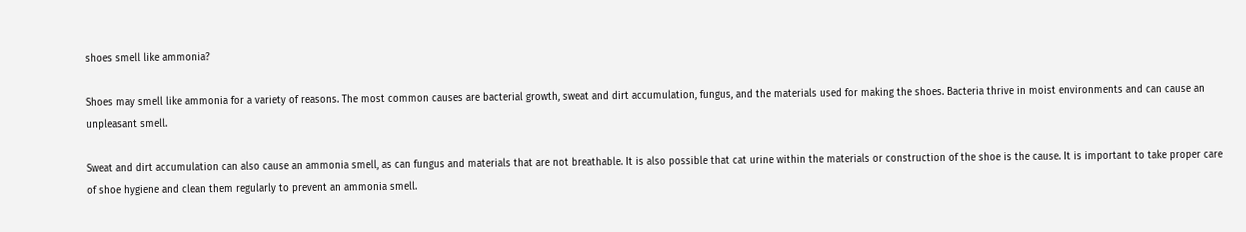shoes smell like ammonia?

Shoes may smell like ammonia for a variety of reasons. The most common causes are bacterial growth, sweat and dirt accumulation, fungus, and the materials used for making the shoes. Bacteria thrive in moist environments and can cause an unpleasant smell.

Sweat and dirt accumulation can also cause an ammonia smell, as can fungus and materials that are not breathable. It is also possible that cat urine within the materials or construction of the shoe is the cause. It is important to take proper care of shoe hygiene and clean them regularly to prevent an ammonia smell.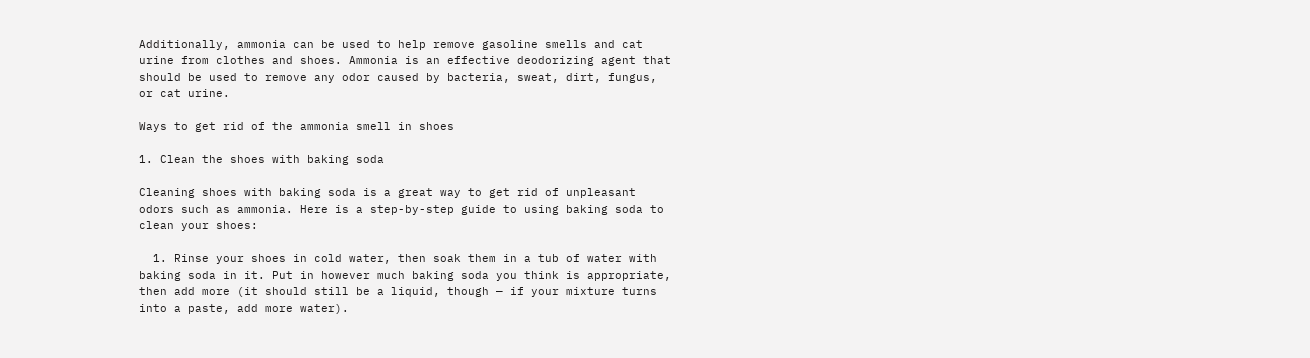Additionally, ammonia can be used to help remove gasoline smells and cat urine from clothes and shoes. Ammonia is an effective deodorizing agent that should be used to remove any odor caused by bacteria, sweat, dirt, fungus, or cat urine.

Ways to get rid of the ammonia smell in shoes

1. Clean the shoes with baking soda

Cleaning shoes with baking soda is a great way to get rid of unpleasant odors such as ammonia. Here is a step-by-step guide to using baking soda to clean your shoes:

  1. Rinse your shoes in cold water, then soak them in a tub of water with baking soda in it. Put in however much baking soda you think is appropriate, then add more (it should still be a liquid, though — if your mixture turns into a paste, add more water).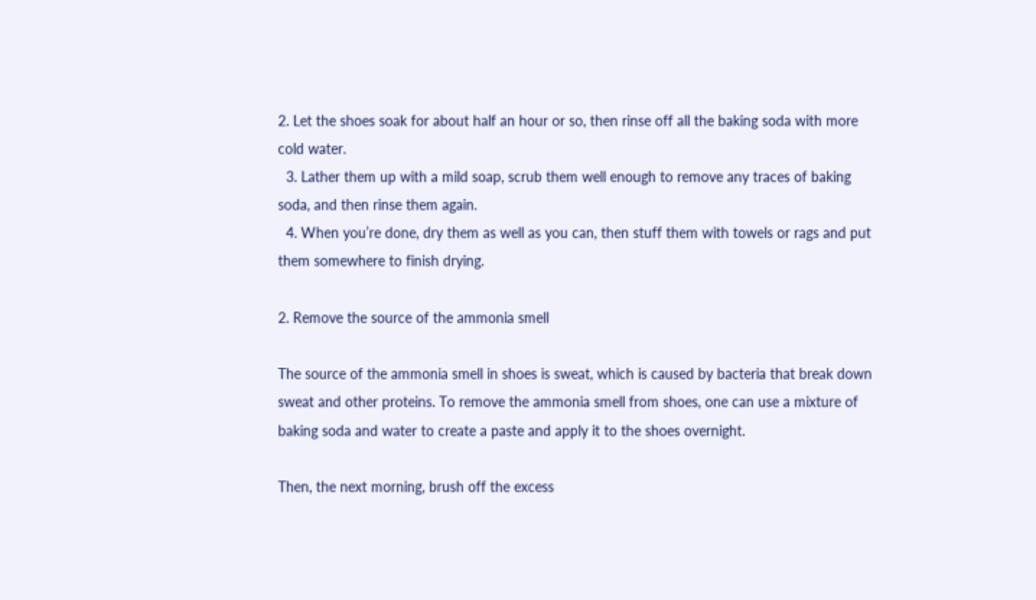2. Let the shoes soak for about half an hour or so, then rinse off all the baking soda with more cold water.
  3. Lather them up with a mild soap, scrub them well enough to remove any traces of baking soda, and then rinse them again.
  4. When you’re done, dry them as well as you can, then stuff them with towels or rags and put them somewhere to finish drying.

2. Remove the source of the ammonia smell

The source of the ammonia smell in shoes is sweat, which is caused by bacteria that break down sweat and other proteins. To remove the ammonia smell from shoes, one can use a mixture of baking soda and water to create a paste and apply it to the shoes overnight.

Then, the next morning, brush off the excess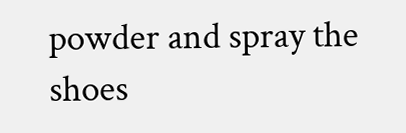powder and spray the shoes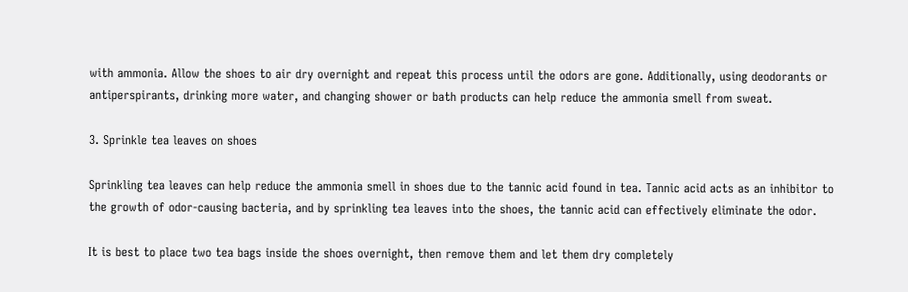with ammonia. Allow the shoes to air dry overnight and repeat this process until the odors are gone. Additionally, using deodorants or antiperspirants, drinking more water, and changing shower or bath products can help reduce the ammonia smell from sweat.

3. Sprinkle tea leaves on shoes

Sprinkling tea leaves can help reduce the ammonia smell in shoes due to the tannic acid found in tea. Tannic acid acts as an inhibitor to the growth of odor-causing bacteria, and by sprinkling tea leaves into the shoes, the tannic acid can effectively eliminate the odor.

It is best to place two tea bags inside the shoes overnight, then remove them and let them dry completely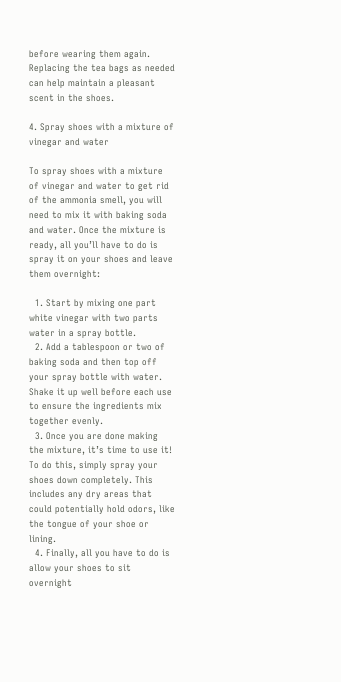before wearing them again. Replacing the tea bags as needed can help maintain a pleasant scent in the shoes.

4. Spray shoes with a mixture of vinegar and water

To spray shoes with a mixture of vinegar and water to get rid of the ammonia smell, you will need to mix it with baking soda and water. Once the mixture is ready, all you’ll have to do is spray it on your shoes and leave them overnight:

  1. Start by mixing one part white vinegar with two parts water in a spray bottle.
  2. Add a tablespoon or two of baking soda and then top off your spray bottle with water. Shake it up well before each use to ensure the ingredients mix together evenly.
  3. Once you are done making the mixture, it’s time to use it! To do this, simply spray your shoes down completely. This includes any dry areas that could potentially hold odors, like the tongue of your shoe or lining.
  4. Finally, all you have to do is allow your shoes to sit overnight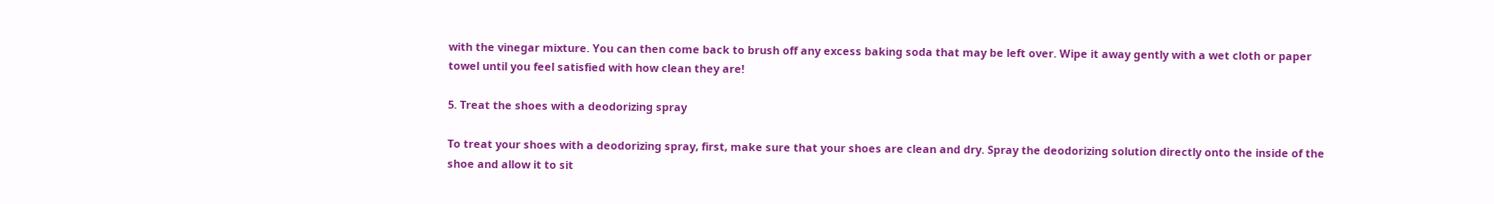with the vinegar mixture. You can then come back to brush off any excess baking soda that may be left over. Wipe it away gently with a wet cloth or paper towel until you feel satisfied with how clean they are!

5. Treat the shoes with a deodorizing spray

To treat your shoes with a deodorizing spray, first, make sure that your shoes are clean and dry. Spray the deodorizing solution directly onto the inside of the shoe and allow it to sit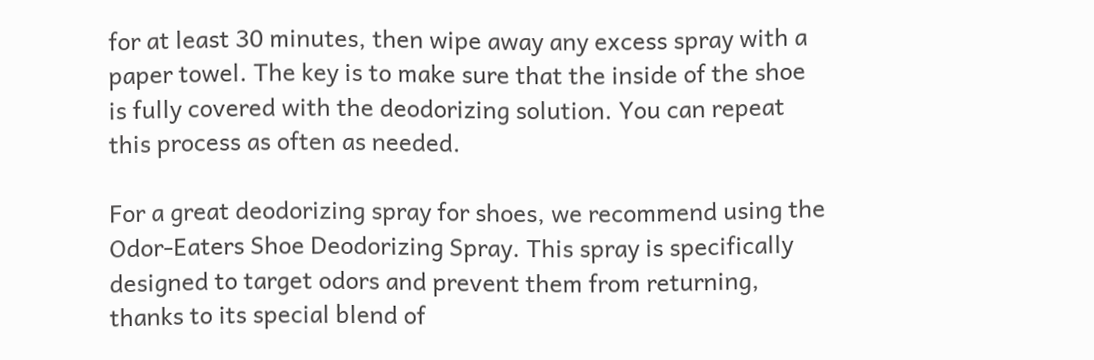for at least 30 minutes, then wipe away any excess spray with a paper towel. The key is to make sure that the inside of the shoe is fully covered with the deodorizing solution. You can repeat this process as often as needed.

For a great deodorizing spray for shoes, we recommend using the Odor-Eaters Shoe Deodorizing Spray. This spray is specifically designed to target odors and prevent them from returning, thanks to its special blend of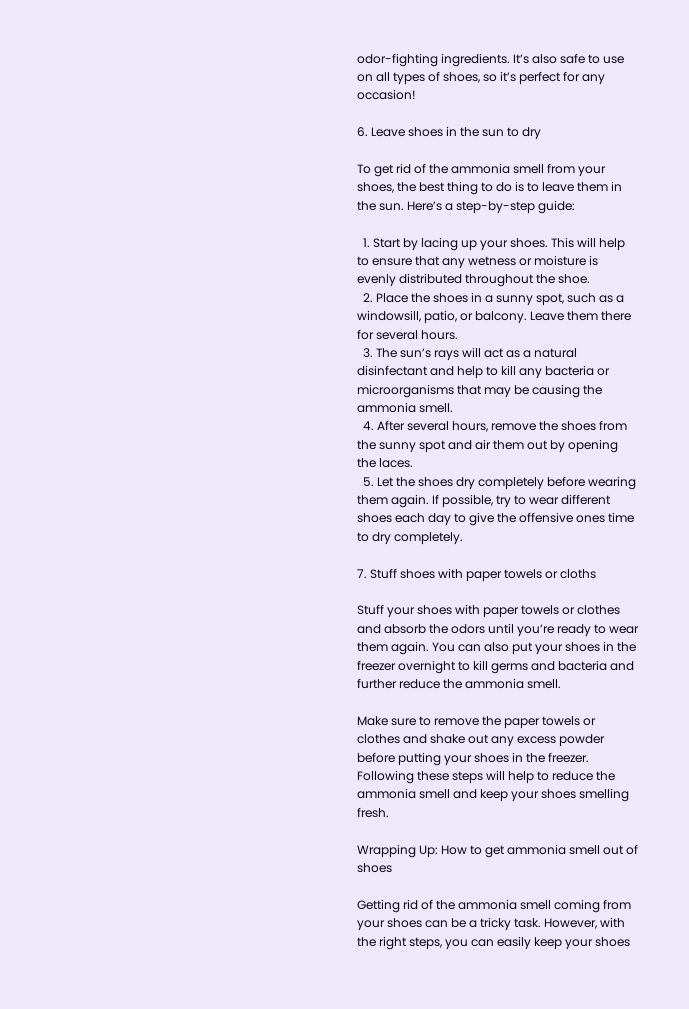odor-fighting ingredients. It’s also safe to use on all types of shoes, so it’s perfect for any occasion!

6. Leave shoes in the sun to dry

To get rid of the ammonia smell from your shoes, the best thing to do is to leave them in the sun. Here’s a step-by-step guide:

  1. Start by lacing up your shoes. This will help to ensure that any wetness or moisture is evenly distributed throughout the shoe.
  2. Place the shoes in a sunny spot, such as a windowsill, patio, or balcony. Leave them there for several hours.
  3. The sun’s rays will act as a natural disinfectant and help to kill any bacteria or microorganisms that may be causing the ammonia smell.
  4. After several hours, remove the shoes from the sunny spot and air them out by opening the laces.
  5. Let the shoes dry completely before wearing them again. If possible, try to wear different shoes each day to give the offensive ones time to dry completely.

7. Stuff shoes with paper towels or cloths

Stuff your shoes with paper towels or clothes and absorb the odors until you’re ready to wear them again. You can also put your shoes in the freezer overnight to kill germs and bacteria and further reduce the ammonia smell.

Make sure to remove the paper towels or clothes and shake out any excess powder before putting your shoes in the freezer. Following these steps will help to reduce the ammonia smell and keep your shoes smelling fresh.

Wrapping Up: How to get ammonia smell out of shoes

Getting rid of the ammonia smell coming from your shoes can be a tricky task. However, with the right steps, you can easily keep your shoes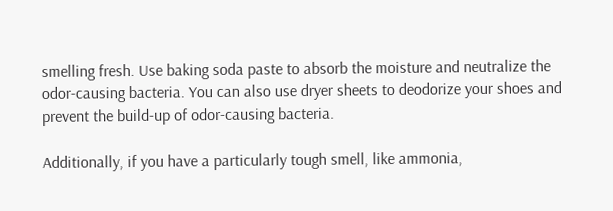smelling fresh. Use baking soda paste to absorb the moisture and neutralize the odor-causing bacteria. You can also use dryer sheets to deodorize your shoes and prevent the build-up of odor-causing bacteria.

Additionally, if you have a particularly tough smell, like ammonia,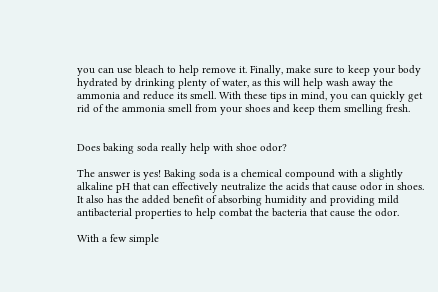you can use bleach to help remove it. Finally, make sure to keep your body hydrated by drinking plenty of water, as this will help wash away the ammonia and reduce its smell. With these tips in mind, you can quickly get rid of the ammonia smell from your shoes and keep them smelling fresh.


Does baking soda really help with shoe odor?

The answer is yes! Baking soda is a chemical compound with a slightly alkaline pH that can effectively neutralize the acids that cause odor in shoes. It also has the added benefit of absorbing humidity and providing mild antibacterial properties to help combat the bacteria that cause the odor.

With a few simple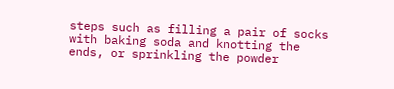steps such as filling a pair of socks with baking soda and knotting the ends, or sprinkling the powder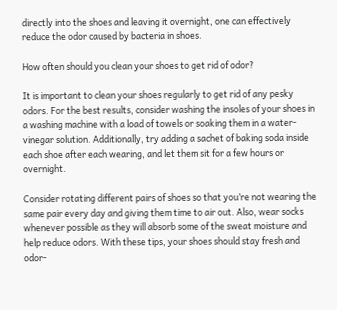directly into the shoes and leaving it overnight, one can effectively reduce the odor caused by bacteria in shoes.

How often should you clean your shoes to get rid of odor?

It is important to clean your shoes regularly to get rid of any pesky odors. For the best results, consider washing the insoles of your shoes in a washing machine with a load of towels or soaking them in a water-vinegar solution. Additionally, try adding a sachet of baking soda inside each shoe after each wearing, and let them sit for a few hours or overnight.

Consider rotating different pairs of shoes so that you’re not wearing the same pair every day and giving them time to air out. Also, wear socks whenever possible as they will absorb some of the sweat moisture and help reduce odors. With these tips, your shoes should stay fresh and odor-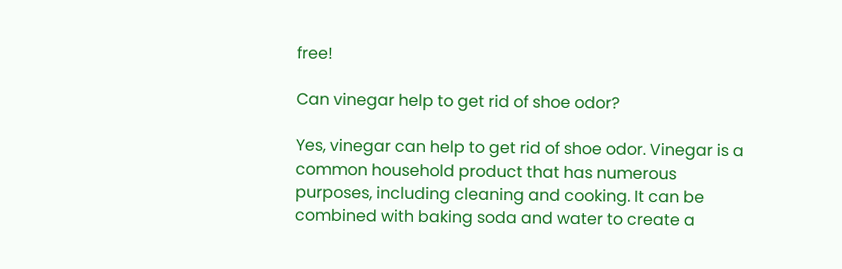free!

Can vinegar help to get rid of shoe odor?

Yes, vinegar can help to get rid of shoe odor. Vinegar is a common household product that has numerous purposes, including cleaning and cooking. It can be combined with baking soda and water to create a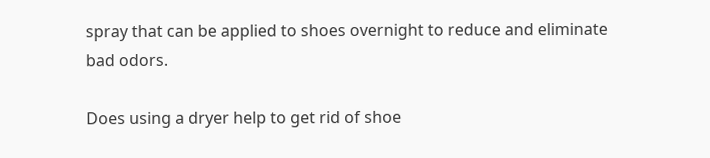spray that can be applied to shoes overnight to reduce and eliminate bad odors.

Does using a dryer help to get rid of shoe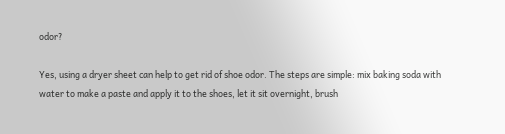odor?

Yes, using a dryer sheet can help to get rid of shoe odor. The steps are simple: mix baking soda with water to make a paste and apply it to the shoes, let it sit overnight, brush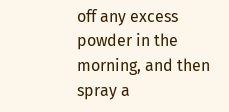off any excess powder in the morning, and then spray a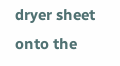dryer sheet onto the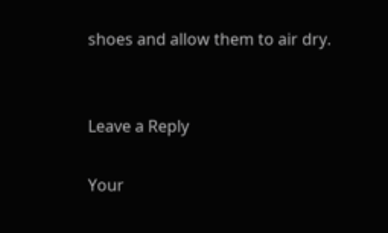shoes and allow them to air dry.


Leave a Reply

Your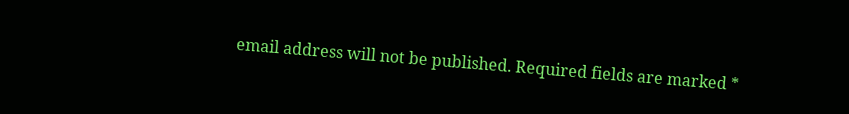email address will not be published. Required fields are marked *